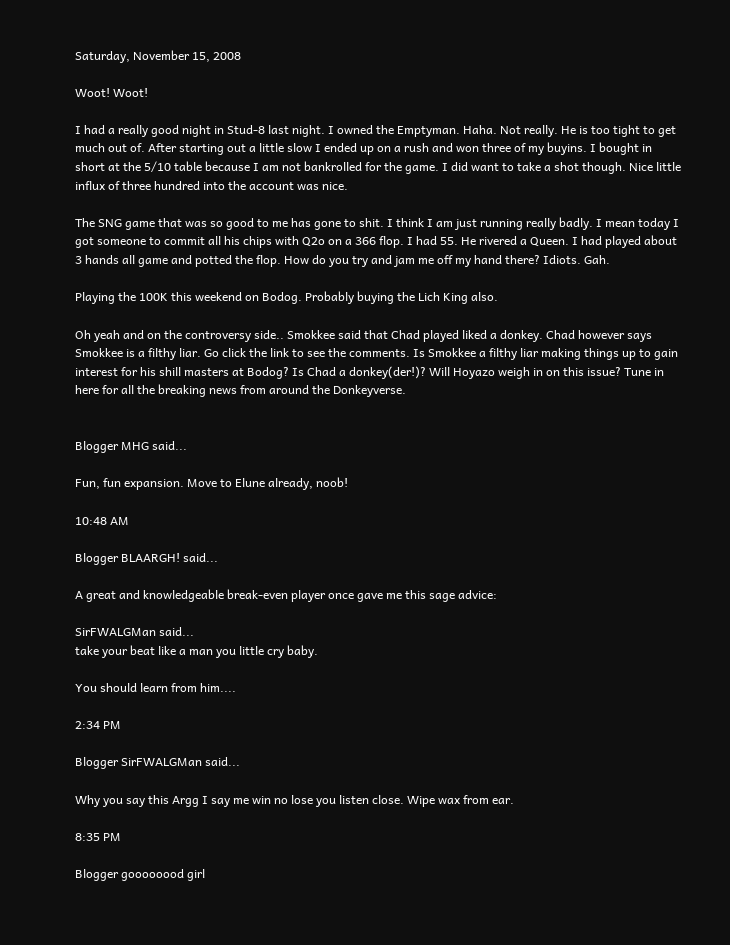Saturday, November 15, 2008

Woot! Woot!

I had a really good night in Stud-8 last night. I owned the Emptyman. Haha. Not really. He is too tight to get much out of. After starting out a little slow I ended up on a rush and won three of my buyins. I bought in short at the 5/10 table because I am not bankrolled for the game. I did want to take a shot though. Nice little influx of three hundred into the account was nice.

The SNG game that was so good to me has gone to shit. I think I am just running really badly. I mean today I got someone to commit all his chips with Q2o on a 366 flop. I had 55. He rivered a Queen. I had played about 3 hands all game and potted the flop. How do you try and jam me off my hand there? Idiots. Gah.

Playing the 100K this weekend on Bodog. Probably buying the Lich King also.

Oh yeah and on the controversy side.. Smokkee said that Chad played liked a donkey. Chad however says Smokkee is a filthy liar. Go click the link to see the comments. Is Smokkee a filthy liar making things up to gain interest for his shill masters at Bodog? Is Chad a donkey(der!)? Will Hoyazo weigh in on this issue? Tune in here for all the breaking news from around the Donkeyverse.


Blogger MHG said...

Fun, fun expansion. Move to Elune already, noob!

10:48 AM

Blogger BLAARGH! said...

A great and knowledgeable break-even player once gave me this sage advice:

SirFWALGMan said...
take your beat like a man you little cry baby.

You should learn from him....

2:34 PM

Blogger SirFWALGMan said...

Why you say this Argg I say me win no lose you listen close. Wipe wax from ear.

8:35 PM

Blogger goooooood girl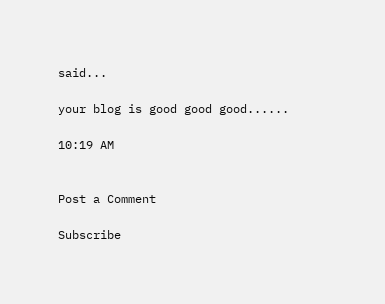said...

your blog is good good good......

10:19 AM


Post a Comment

Subscribe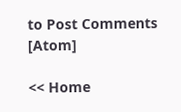to Post Comments [Atom]

<< Home